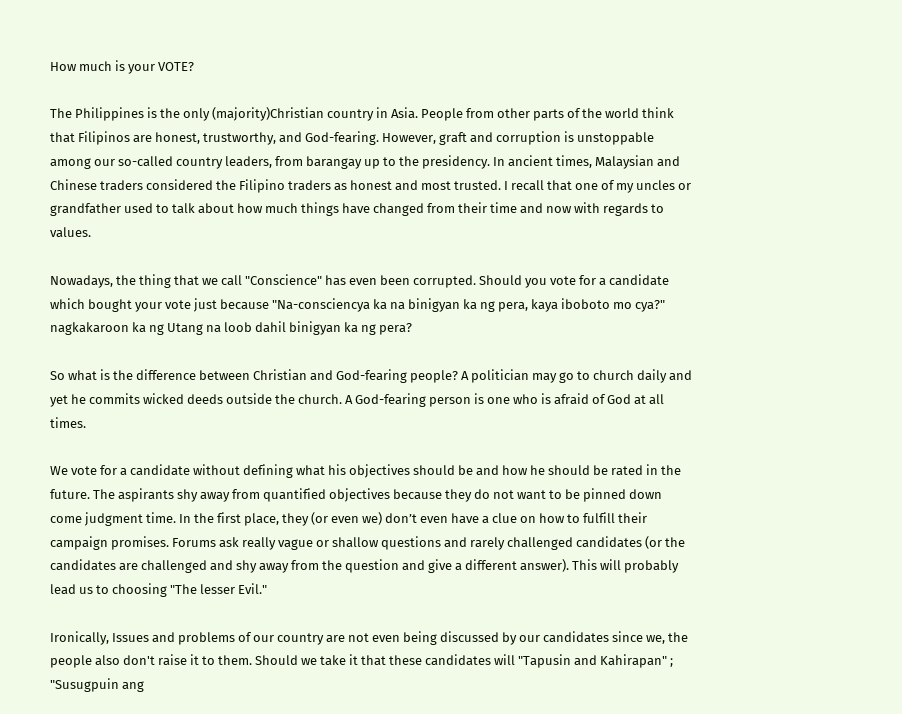How much is your VOTE?

The Philippines is the only (majority)Christian country in Asia. People from other parts of the world think that Filipinos are honest, trustworthy, and God-fearing. However, graft and corruption is unstoppable among our so-called country leaders, from barangay up to the presidency. In ancient times, Malaysian and Chinese traders considered the Filipino traders as honest and most trusted. I recall that one of my uncles or grandfather used to talk about how much things have changed from their time and now with regards to values.

Nowadays, the thing that we call "Conscience" has even been corrupted. Should you vote for a candidate which bought your vote just because "Na-consciencya ka na binigyan ka ng pera, kaya iboboto mo cya?" nagkakaroon ka ng Utang na loob dahil binigyan ka ng pera?

So what is the difference between Christian and God-fearing people? A politician may go to church daily and yet he commits wicked deeds outside the church. A God-fearing person is one who is afraid of God at all times.

We vote for a candidate without defining what his objectives should be and how he should be rated in the future. The aspirants shy away from quantified objectives because they do not want to be pinned down come judgment time. In the first place, they (or even we) don’t even have a clue on how to fulfill their campaign promises. Forums ask really vague or shallow questions and rarely challenged candidates (or the candidates are challenged and shy away from the question and give a different answer). This will probably lead us to choosing "The lesser Evil."

Ironically, Issues and problems of our country are not even being discussed by our candidates since we, the people also don't raise it to them. Should we take it that these candidates will "Tapusin and Kahirapan" ; "Susugpuin ang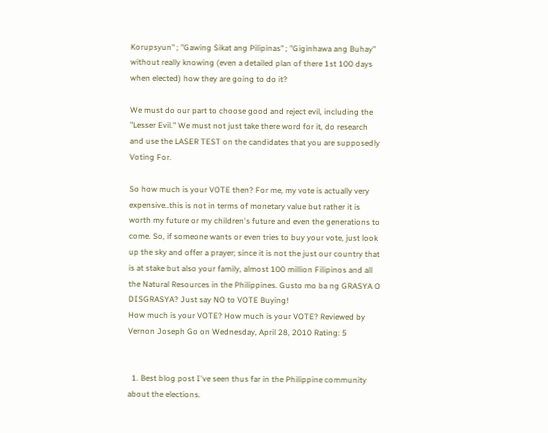Korupsyun" ; "Gawing Sikat ang Pilipinas" ; "Giginhawa ang Buhay" without really knowing (even a detailed plan of there 1st 100 days when elected) how they are going to do it?

We must do our part to choose good and reject evil, including the "Lesser Evil." We must not just take there word for it, do research and use the LASER TEST on the candidates that you are supposedly Voting For.

So how much is your VOTE then? For me, my vote is actually very expensive..this is not in terms of monetary value but rather it is worth my future or my children's future and even the generations to come. So, if someone wants or even tries to buy your vote, just look up the sky and offer a prayer; since it is not the just our country that is at stake but also your family, almost 100 million Filipinos and all the Natural Resources in the Philippines. Gusto mo ba ng GRASYA O DISGRASYA? Just say NO to VOTE Buying!
How much is your VOTE? How much is your VOTE? Reviewed by Vernon Joseph Go on Wednesday, April 28, 2010 Rating: 5


  1. Best blog post I've seen thus far in the Philippine community about the elections.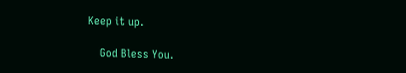Keep it up.

    God Bless You.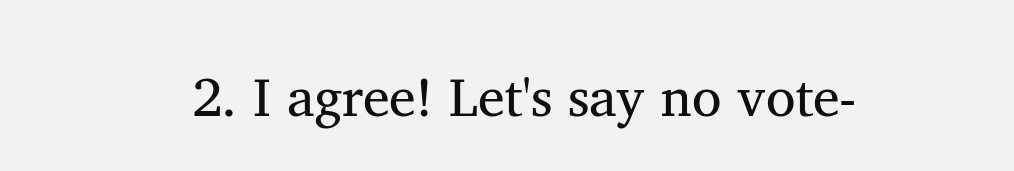2. I agree! Let's say no vote-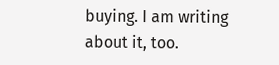buying. I am writing about it, too.